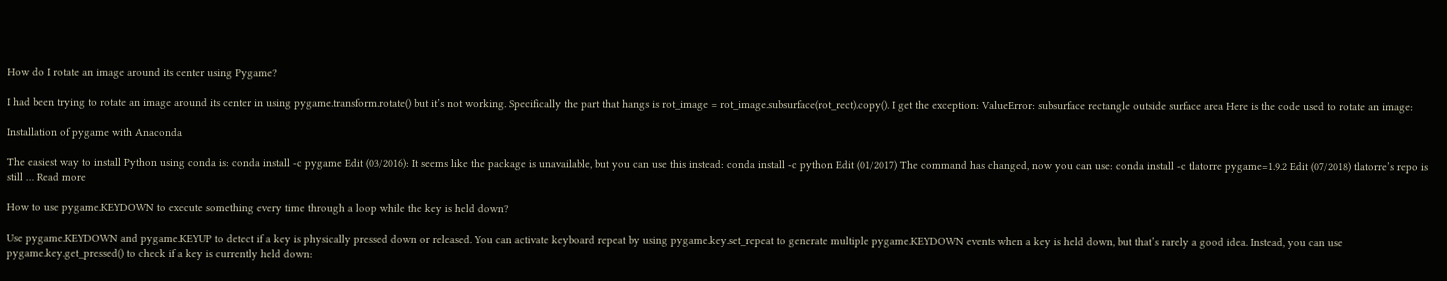How do I rotate an image around its center using Pygame?

I had been trying to rotate an image around its center in using pygame.transform.rotate() but it’s not working. Specifically the part that hangs is rot_image = rot_image.subsurface(rot_rect).copy(). I get the exception: ValueError: subsurface rectangle outside surface area Here is the code used to rotate an image:

Installation of pygame with Anaconda

The easiest way to install Python using conda is: conda install -c pygame Edit (03/2016): It seems like the package is unavailable, but you can use this instead: conda install -c python Edit (01/2017) The command has changed, now you can use: conda install -c tlatorre pygame=1.9.2 Edit (07/2018) tlatorre’s repo is still … Read more

How to use pygame.KEYDOWN to execute something every time through a loop while the key is held down?

Use pygame.KEYDOWN and pygame.KEYUP to detect if a key is physically pressed down or released. You can activate keyboard repeat by using pygame.key.set_repeat to generate multiple pygame.KEYDOWN events when a key is held down, but that’s rarely a good idea. Instead, you can use pygame.key.get_pressed() to check if a key is currently held down: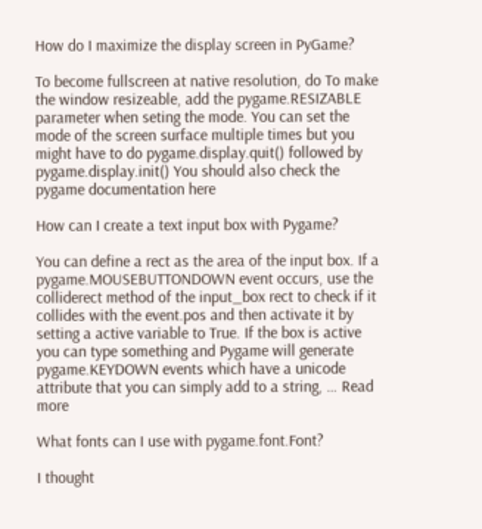How do I maximize the display screen in PyGame?

To become fullscreen at native resolution, do To make the window resizeable, add the pygame.RESIZABLE parameter when seting the mode. You can set the mode of the screen surface multiple times but you might have to do pygame.display.quit() followed by pygame.display.init() You should also check the pygame documentation here

How can I create a text input box with Pygame?

You can define a rect as the area of the input box. If a pygame.MOUSEBUTTONDOWN event occurs, use the colliderect method of the input_box rect to check if it collides with the event.pos and then activate it by setting a active variable to True. If the box is active you can type something and Pygame will generate pygame.KEYDOWN events which have a unicode attribute that you can simply add to a string, … Read more

What fonts can I use with pygame.font.Font?

I thought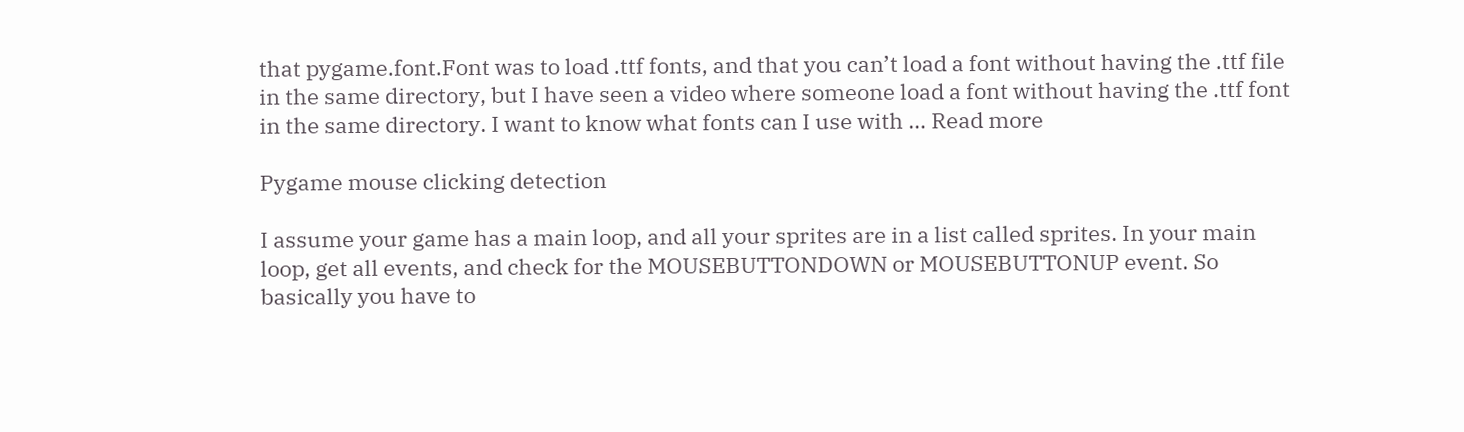that pygame.font.Font was to load .ttf fonts, and that you can’t load a font without having the .ttf file in the same directory, but I have seen a video where someone load a font without having the .ttf font in the same directory. I want to know what fonts can I use with … Read more

Pygame mouse clicking detection

I assume your game has a main loop, and all your sprites are in a list called sprites. In your main loop, get all events, and check for the MOUSEBUTTONDOWN or MOUSEBUTTONUP event. So basically you have to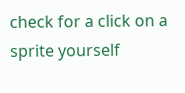check for a click on a sprite yourself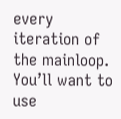every iteration of the mainloop. You’ll want to use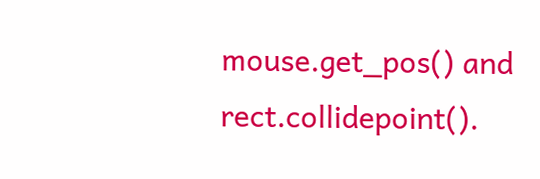mouse.get_pos() and rect.collidepoint().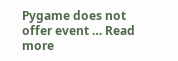Pygame does not offer event … Read more